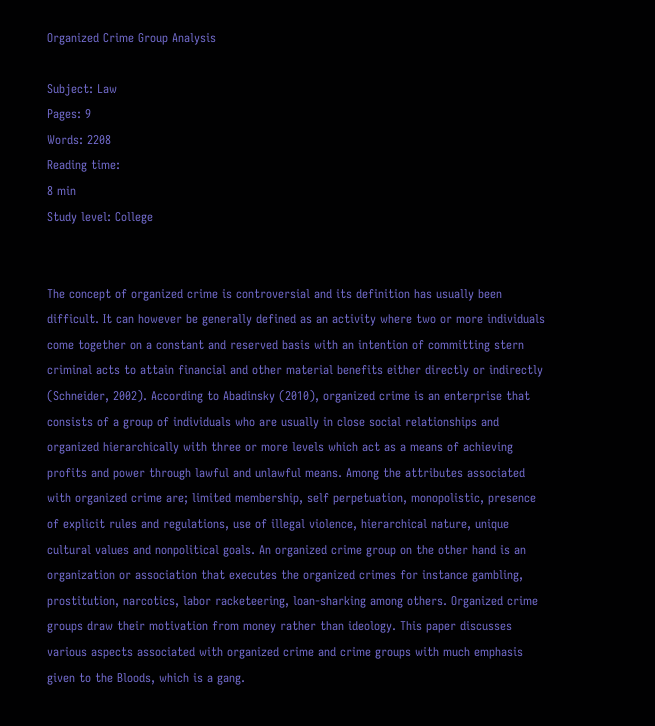Organized Crime Group Analysis

Subject: Law
Pages: 9
Words: 2208
Reading time:
8 min
Study level: College


The concept of organized crime is controversial and its definition has usually been difficult. It can however be generally defined as an activity where two or more individuals come together on a constant and reserved basis with an intention of committing stern criminal acts to attain financial and other material benefits either directly or indirectly (Schneider, 2002). According to Abadinsky (2010), organized crime is an enterprise that consists of a group of individuals who are usually in close social relationships and organized hierarchically with three or more levels which act as a means of achieving profits and power through lawful and unlawful means. Among the attributes associated with organized crime are; limited membership, self perpetuation, monopolistic, presence of explicit rules and regulations, use of illegal violence, hierarchical nature, unique cultural values and nonpolitical goals. An organized crime group on the other hand is an organization or association that executes the organized crimes for instance gambling, prostitution, narcotics, labor racketeering, loan-sharking among others. Organized crime groups draw their motivation from money rather than ideology. This paper discusses various aspects associated with organized crime and crime groups with much emphasis given to the Bloods, which is a gang.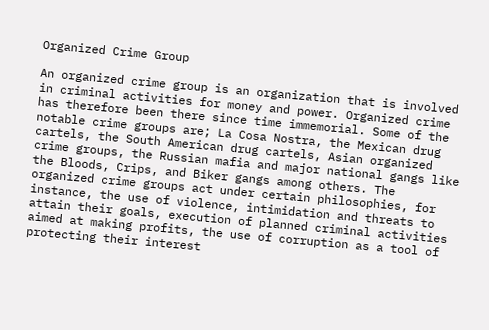Organized Crime Group

An organized crime group is an organization that is involved in criminal activities for money and power. Organized crime has therefore been there since time immemorial. Some of the notable crime groups are; La Cosa Nostra, the Mexican drug cartels, the South American drug cartels, Asian organized crime groups, the Russian mafia and major national gangs like the Bloods, Crips, and Biker gangs among others. The organized crime groups act under certain philosophies, for instance, the use of violence, intimidation and threats to attain their goals, execution of planned criminal activities aimed at making profits, the use of corruption as a tool of protecting their interest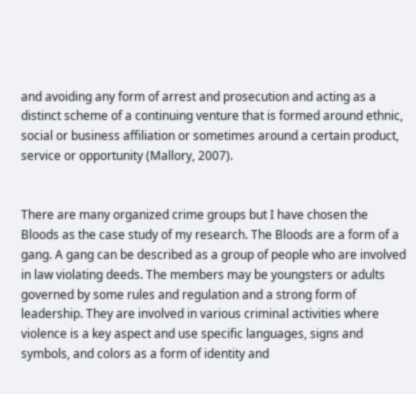and avoiding any form of arrest and prosecution and acting as a distinct scheme of a continuing venture that is formed around ethnic, social or business affiliation or sometimes around a certain product, service or opportunity (Mallory, 2007).


There are many organized crime groups but I have chosen the Bloods as the case study of my research. The Bloods are a form of a gang. A gang can be described as a group of people who are involved in law violating deeds. The members may be youngsters or adults governed by some rules and regulation and a strong form of leadership. They are involved in various criminal activities where violence is a key aspect and use specific languages, signs and symbols, and colors as a form of identity and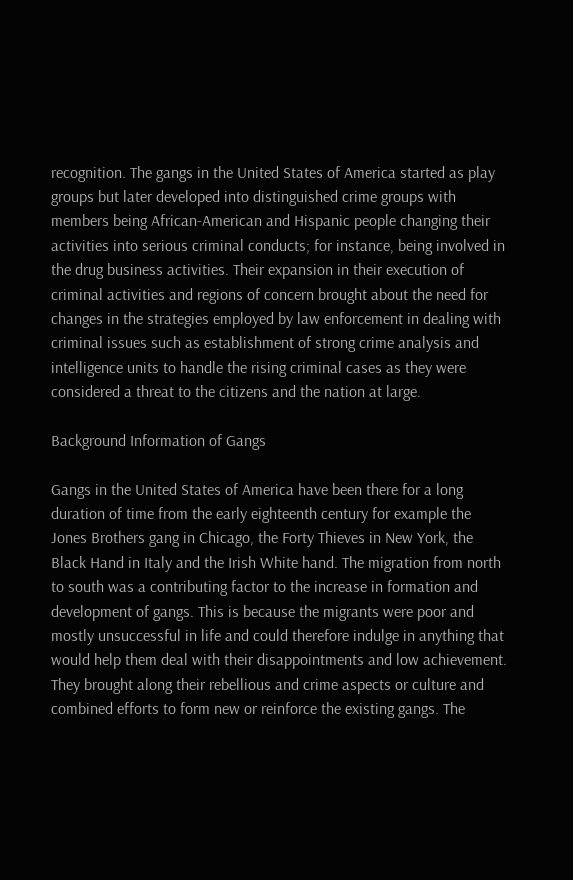recognition. The gangs in the United States of America started as play groups but later developed into distinguished crime groups with members being African-American and Hispanic people changing their activities into serious criminal conducts; for instance, being involved in the drug business activities. Their expansion in their execution of criminal activities and regions of concern brought about the need for changes in the strategies employed by law enforcement in dealing with criminal issues such as establishment of strong crime analysis and intelligence units to handle the rising criminal cases as they were considered a threat to the citizens and the nation at large.

Background Information of Gangs

Gangs in the United States of America have been there for a long duration of time from the early eighteenth century for example the Jones Brothers gang in Chicago, the Forty Thieves in New York, the Black Hand in Italy and the Irish White hand. The migration from north to south was a contributing factor to the increase in formation and development of gangs. This is because the migrants were poor and mostly unsuccessful in life and could therefore indulge in anything that would help them deal with their disappointments and low achievement. They brought along their rebellious and crime aspects or culture and combined efforts to form new or reinforce the existing gangs. The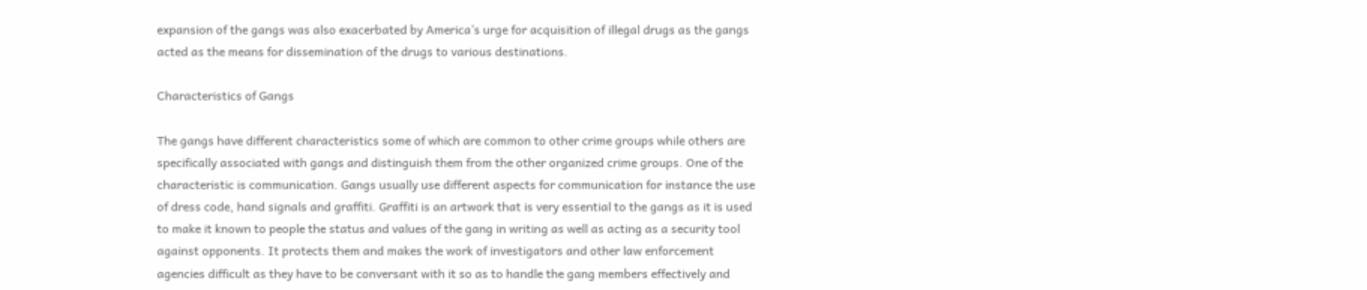expansion of the gangs was also exacerbated by America’s urge for acquisition of illegal drugs as the gangs acted as the means for dissemination of the drugs to various destinations.

Characteristics of Gangs

The gangs have different characteristics some of which are common to other crime groups while others are specifically associated with gangs and distinguish them from the other organized crime groups. One of the characteristic is communication. Gangs usually use different aspects for communication for instance the use of dress code, hand signals and graffiti. Graffiti is an artwork that is very essential to the gangs as it is used to make it known to people the status and values of the gang in writing as well as acting as a security tool against opponents. It protects them and makes the work of investigators and other law enforcement agencies difficult as they have to be conversant with it so as to handle the gang members effectively and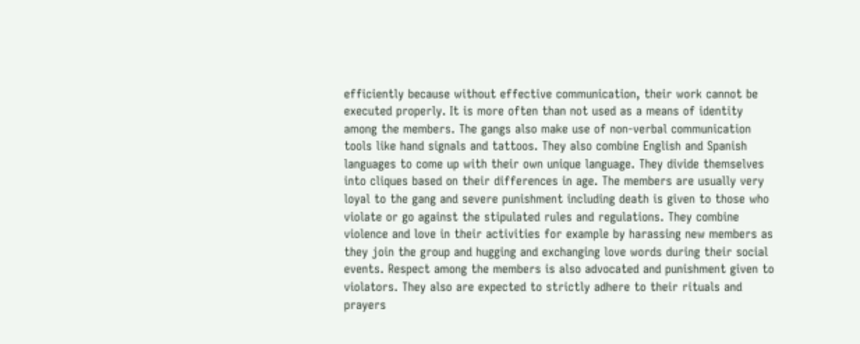efficiently because without effective communication, their work cannot be executed properly. It is more often than not used as a means of identity among the members. The gangs also make use of non-verbal communication tools like hand signals and tattoos. They also combine English and Spanish languages to come up with their own unique language. They divide themselves into cliques based on their differences in age. The members are usually very loyal to the gang and severe punishment including death is given to those who violate or go against the stipulated rules and regulations. They combine violence and love in their activities for example by harassing new members as they join the group and hugging and exchanging love words during their social events. Respect among the members is also advocated and punishment given to violators. They also are expected to strictly adhere to their rituals and prayers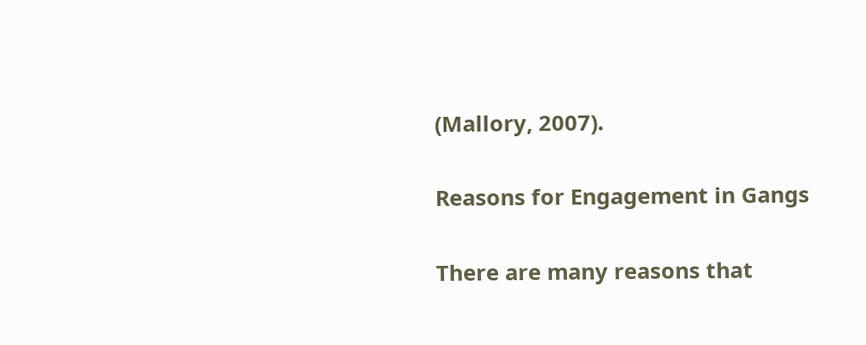(Mallory, 2007).

Reasons for Engagement in Gangs

There are many reasons that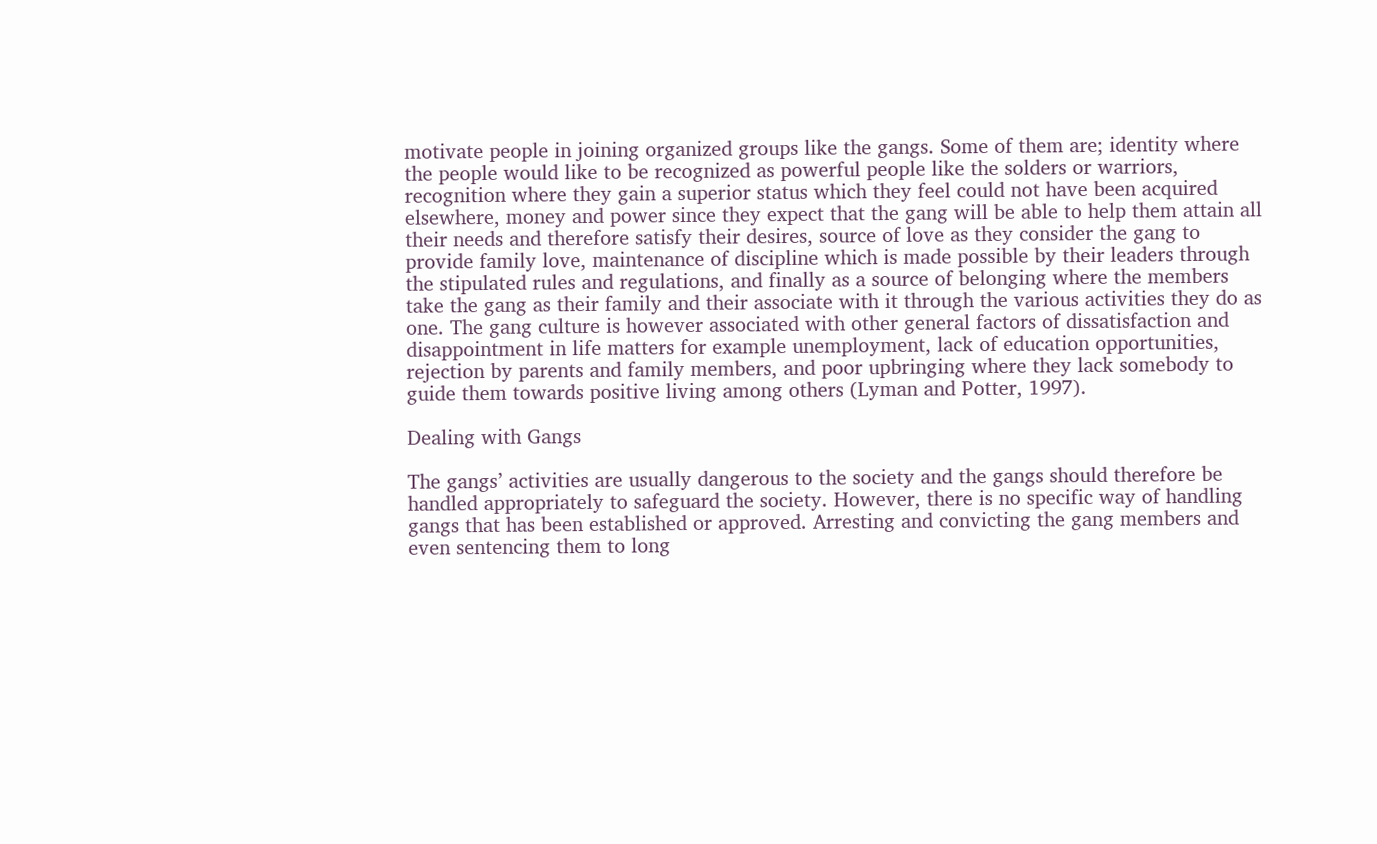motivate people in joining organized groups like the gangs. Some of them are; identity where the people would like to be recognized as powerful people like the solders or warriors, recognition where they gain a superior status which they feel could not have been acquired elsewhere, money and power since they expect that the gang will be able to help them attain all their needs and therefore satisfy their desires, source of love as they consider the gang to provide family love, maintenance of discipline which is made possible by their leaders through the stipulated rules and regulations, and finally as a source of belonging where the members take the gang as their family and their associate with it through the various activities they do as one. The gang culture is however associated with other general factors of dissatisfaction and disappointment in life matters for example unemployment, lack of education opportunities, rejection by parents and family members, and poor upbringing where they lack somebody to guide them towards positive living among others (Lyman and Potter, 1997).

Dealing with Gangs

The gangs’ activities are usually dangerous to the society and the gangs should therefore be handled appropriately to safeguard the society. However, there is no specific way of handling gangs that has been established or approved. Arresting and convicting the gang members and even sentencing them to long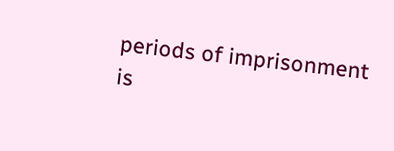periods of imprisonment is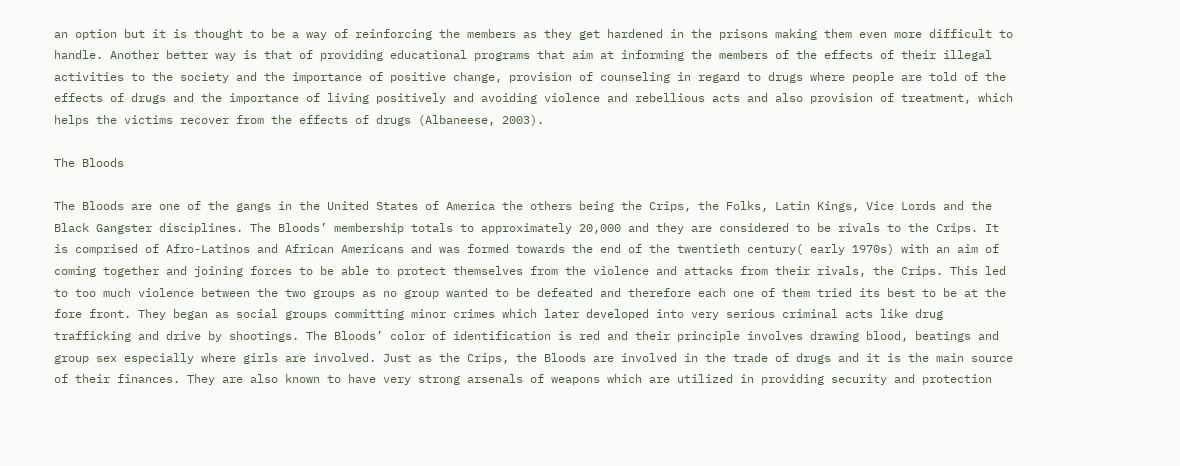an option but it is thought to be a way of reinforcing the members as they get hardened in the prisons making them even more difficult to handle. Another better way is that of providing educational programs that aim at informing the members of the effects of their illegal activities to the society and the importance of positive change, provision of counseling in regard to drugs where people are told of the effects of drugs and the importance of living positively and avoiding violence and rebellious acts and also provision of treatment, which helps the victims recover from the effects of drugs (Albaneese, 2003).

The Bloods

The Bloods are one of the gangs in the United States of America the others being the Crips, the Folks, Latin Kings, Vice Lords and the Black Gangster disciplines. The Bloods’ membership totals to approximately 20,000 and they are considered to be rivals to the Crips. It is comprised of Afro-Latinos and African Americans and was formed towards the end of the twentieth century( early 1970s) with an aim of coming together and joining forces to be able to protect themselves from the violence and attacks from their rivals, the Crips. This led to too much violence between the two groups as no group wanted to be defeated and therefore each one of them tried its best to be at the fore front. They began as social groups committing minor crimes which later developed into very serious criminal acts like drug trafficking and drive by shootings. The Bloods’ color of identification is red and their principle involves drawing blood, beatings and group sex especially where girls are involved. Just as the Crips, the Bloods are involved in the trade of drugs and it is the main source of their finances. They are also known to have very strong arsenals of weapons which are utilized in providing security and protection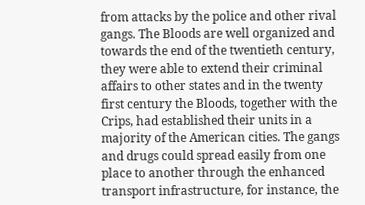from attacks by the police and other rival gangs. The Bloods are well organized and towards the end of the twentieth century, they were able to extend their criminal affairs to other states and in the twenty first century the Bloods, together with the Crips, had established their units in a majority of the American cities. The gangs and drugs could spread easily from one place to another through the enhanced transport infrastructure, for instance, the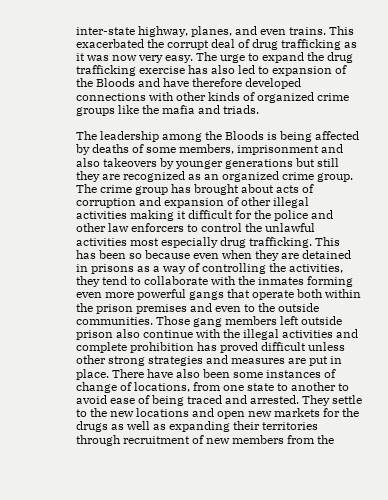inter-state highway, planes, and even trains. This exacerbated the corrupt deal of drug trafficking as it was now very easy. The urge to expand the drug trafficking exercise has also led to expansion of the Bloods and have therefore developed connections with other kinds of organized crime groups like the mafia and triads.

The leadership among the Bloods is being affected by deaths of some members, imprisonment and also takeovers by younger generations but still they are recognized as an organized crime group. The crime group has brought about acts of corruption and expansion of other illegal activities making it difficult for the police and other law enforcers to control the unlawful activities most especially drug trafficking. This has been so because even when they are detained in prisons as a way of controlling the activities, they tend to collaborate with the inmates forming even more powerful gangs that operate both within the prison premises and even to the outside communities. Those gang members left outside prison also continue with the illegal activities and complete prohibition has proved difficult unless other strong strategies and measures are put in place. There have also been some instances of change of locations, from one state to another to avoid ease of being traced and arrested. They settle to the new locations and open new markets for the drugs as well as expanding their territories through recruitment of new members from the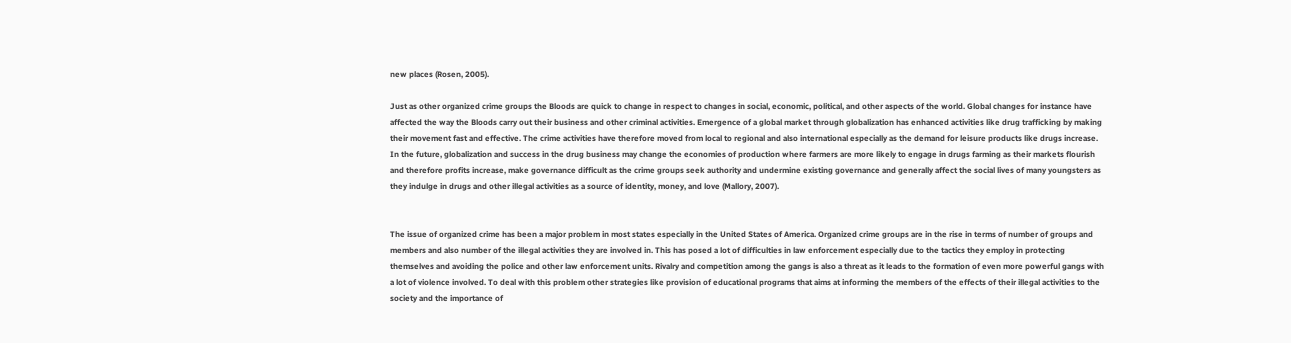new places (Rosen, 2005).

Just as other organized crime groups the Bloods are quick to change in respect to changes in social, economic, political, and other aspects of the world. Global changes for instance have affected the way the Bloods carry out their business and other criminal activities. Emergence of a global market through globalization has enhanced activities like drug trafficking by making their movement fast and effective. The crime activities have therefore moved from local to regional and also international especially as the demand for leisure products like drugs increase. In the future, globalization and success in the drug business may change the economies of production where farmers are more likely to engage in drugs farming as their markets flourish and therefore profits increase, make governance difficult as the crime groups seek authority and undermine existing governance and generally affect the social lives of many youngsters as they indulge in drugs and other illegal activities as a source of identity, money, and love (Mallory, 2007).


The issue of organized crime has been a major problem in most states especially in the United States of America. Organized crime groups are in the rise in terms of number of groups and members and also number of the illegal activities they are involved in. This has posed a lot of difficulties in law enforcement especially due to the tactics they employ in protecting themselves and avoiding the police and other law enforcement units. Rivalry and competition among the gangs is also a threat as it leads to the formation of even more powerful gangs with a lot of violence involved. To deal with this problem other strategies like provision of educational programs that aims at informing the members of the effects of their illegal activities to the society and the importance of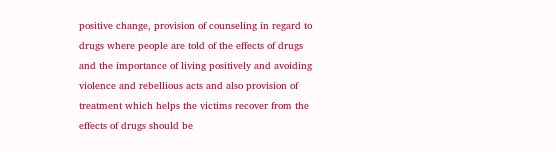positive change, provision of counseling in regard to drugs where people are told of the effects of drugs and the importance of living positively and avoiding violence and rebellious acts and also provision of treatment which helps the victims recover from the effects of drugs should be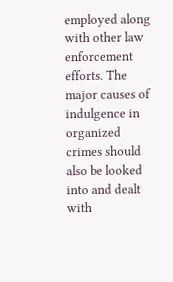employed along with other law enforcement efforts. The major causes of indulgence in organized crimes should also be looked into and dealt with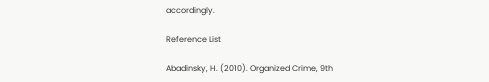accordingly.

Reference List

Abadinsky, H. (2010). Organized Crime, 9th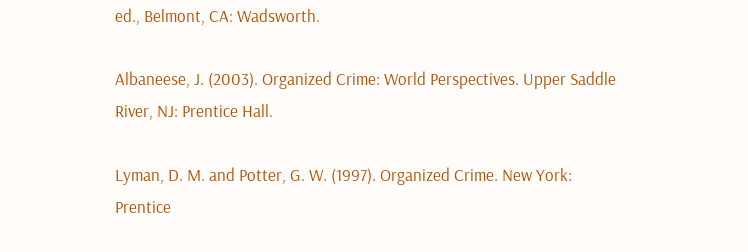ed., Belmont, CA: Wadsworth.

Albaneese, J. (2003). Organized Crime: World Perspectives. Upper Saddle River, NJ: Prentice Hall.

Lyman, D. M. and Potter, G. W. (1997). Organized Crime. New York: Prentice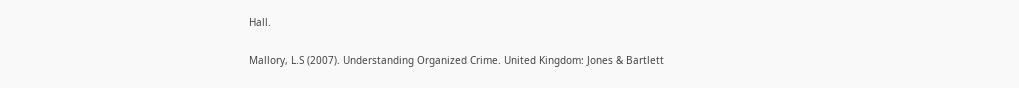Hall.

Mallory, L.S (2007). Understanding Organized Crime. United Kingdom: Jones & Bartlett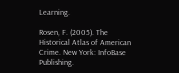Learning.

Rosen, F. (2005). The Historical Atlas of American Crime. New York: InfoBase Publishing.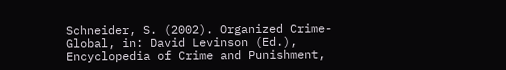Schneider, S. (2002). Organized Crime-Global, in: David Levinson (Ed.), Encyclopedia of Crime and Punishment,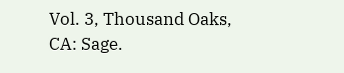Vol. 3, Thousand Oaks, CA: Sage.